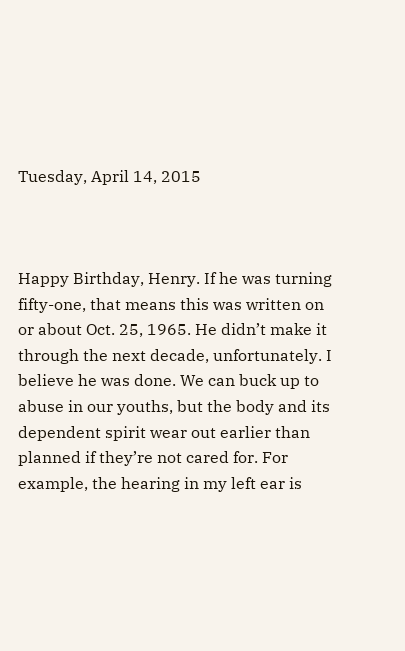Tuesday, April 14, 2015



Happy Birthday, Henry. If he was turning fifty-one, that means this was written on or about Oct. 25, 1965. He didn’t make it through the next decade, unfortunately. I believe he was done. We can buck up to abuse in our youths, but the body and its dependent spirit wear out earlier than planned if they’re not cared for. For example, the hearing in my left ear is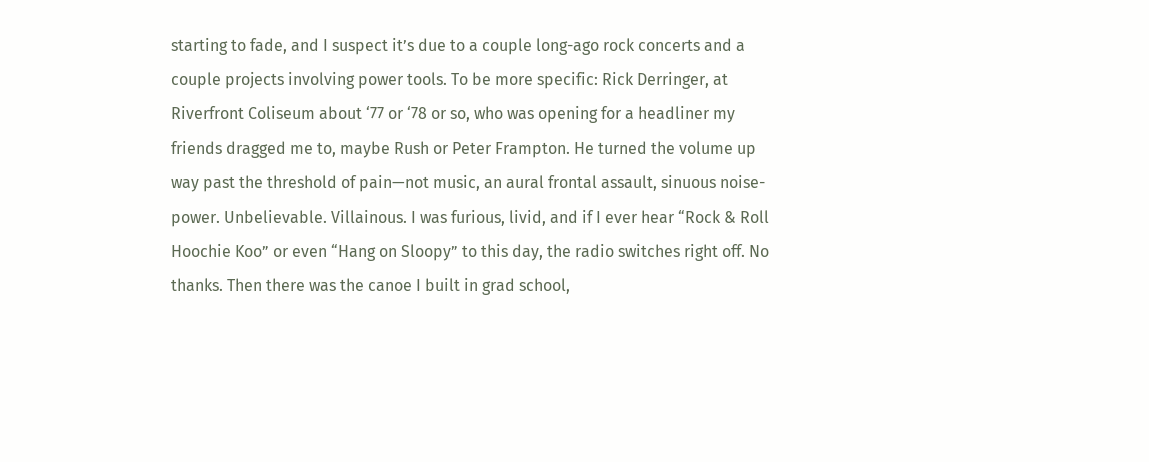starting to fade, and I suspect it’s due to a couple long-ago rock concerts and a couple projects involving power tools. To be more specific: Rick Derringer, at Riverfront Coliseum about ‘77 or ‘78 or so, who was opening for a headliner my friends dragged me to, maybe Rush or Peter Frampton. He turned the volume up way past the threshold of pain—not music, an aural frontal assault, sinuous noise-power. Unbelievable. Villainous. I was furious, livid, and if I ever hear “Rock & Roll Hoochie Koo” or even “Hang on Sloopy” to this day, the radio switches right off. No thanks. Then there was the canoe I built in grad school,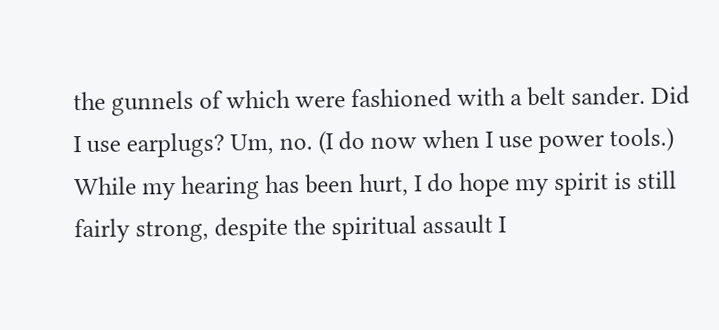the gunnels of which were fashioned with a belt sander. Did I use earplugs? Um, no. (I do now when I use power tools.) While my hearing has been hurt, I do hope my spirit is still fairly strong, despite the spiritual assault I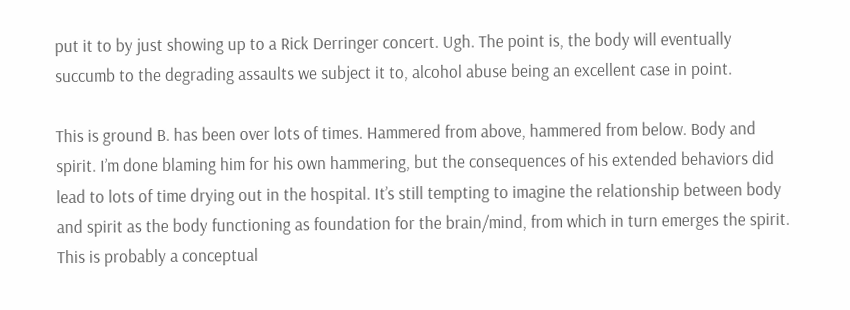put it to by just showing up to a Rick Derringer concert. Ugh. The point is, the body will eventually succumb to the degrading assaults we subject it to, alcohol abuse being an excellent case in point.

This is ground B. has been over lots of times. Hammered from above, hammered from below. Body and spirit. I’m done blaming him for his own hammering, but the consequences of his extended behaviors did lead to lots of time drying out in the hospital. It’s still tempting to imagine the relationship between body and spirit as the body functioning as foundation for the brain/mind, from which in turn emerges the spirit. This is probably a conceptual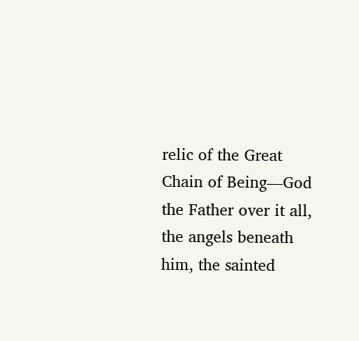relic of the Great Chain of Being—God the Father over it all, the angels beneath him, the sainted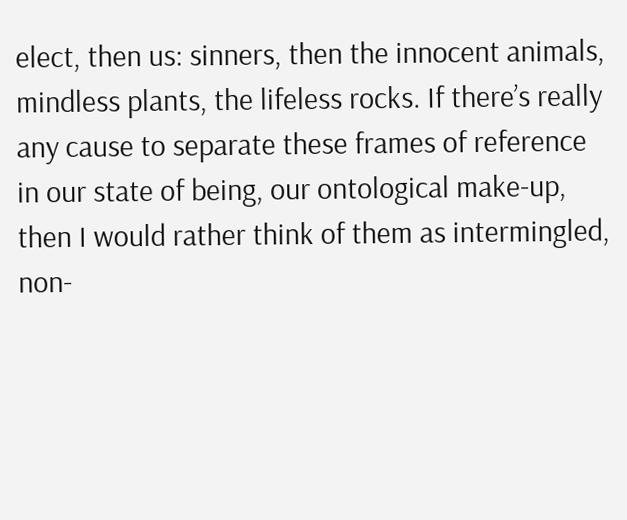elect, then us: sinners, then the innocent animals, mindless plants, the lifeless rocks. If there’s really any cause to separate these frames of reference in our state of being, our ontological make-up, then I would rather think of them as intermingled, non-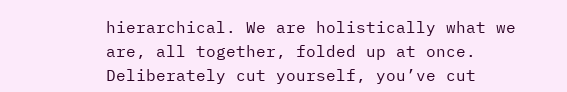hierarchical. We are holistically what we are, all together, folded up at once. Deliberately cut yourself, you’ve cut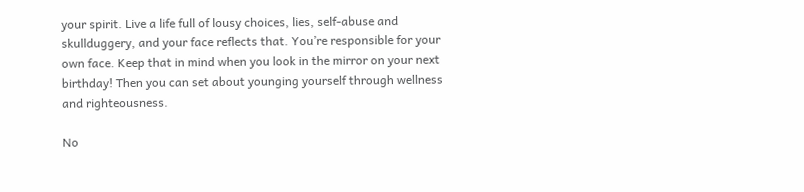your spirit. Live a life full of lousy choices, lies, self-abuse and skullduggery, and your face reflects that. You’re responsible for your own face. Keep that in mind when you look in the mirror on your next birthday! Then you can set about younging yourself through wellness and righteousness.

No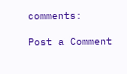comments:

Post a Comment